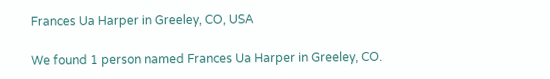Frances Ua Harper in Greeley, CO, USA

We found 1 person named Frances Ua Harper in Greeley, CO.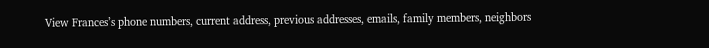View Frances’s phone numbers, current address, previous addresses, emails, family members, neighbors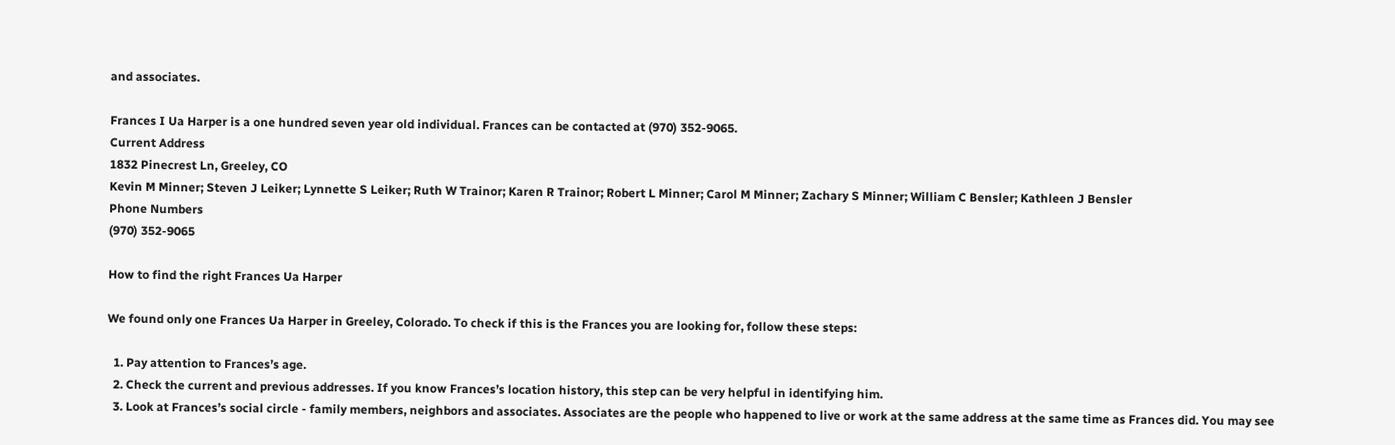and associates.

Frances I Ua Harper is a one hundred seven year old individual. Frances can be contacted at (970) 352-9065.
Current Address
1832 Pinecrest Ln, Greeley, CO
Kevin M Minner; Steven J Leiker; Lynnette S Leiker; Ruth W Trainor; Karen R Trainor; Robert L Minner; Carol M Minner; Zachary S Minner; William C Bensler; Kathleen J Bensler
Phone Numbers
(970) 352-9065

How to find the right Frances Ua Harper

We found only one Frances Ua Harper in Greeley, Colorado. To check if this is the Frances you are looking for, follow these steps:

  1. Pay attention to Frances’s age.
  2. Check the current and previous addresses. If you know Frances’s location history, this step can be very helpful in identifying him.
  3. Look at Frances’s social circle - family members, neighbors and associates. Associates are the people who happened to live or work at the same address at the same time as Frances did. You may see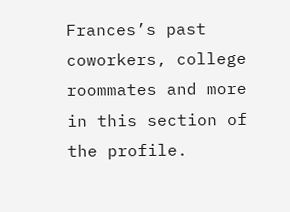Frances’s past coworkers, college roommates and more in this section of the profile.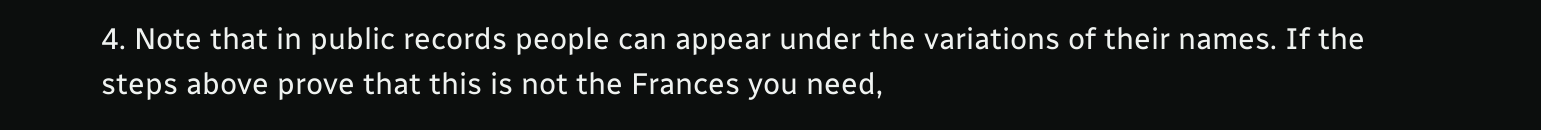4. Note that in public records people can appear under the variations of their names. If the steps above prove that this is not the Frances you need,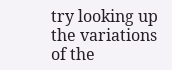try looking up the variations of the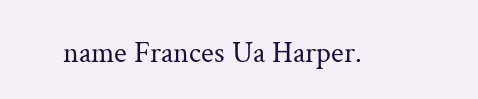name Frances Ua Harper.